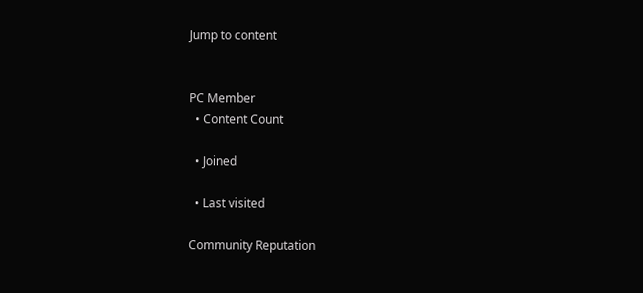Jump to content


PC Member
  • Content Count

  • Joined

  • Last visited

Community Reputation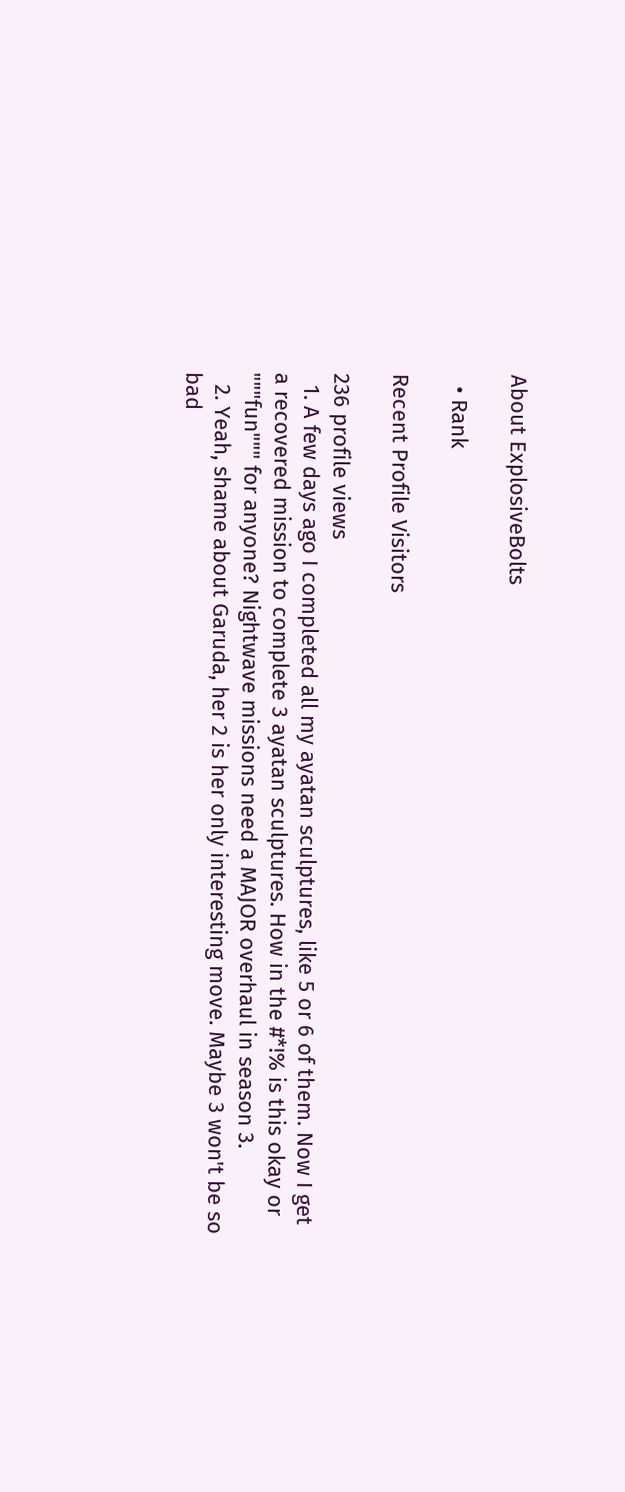About ExplosiveBolts

  • Rank

Recent Profile Visitors

236 profile views
  1. A few days ago I completed all my ayatan sculptures, like 5 or 6 of them. Now I get a recovered mission to complete 3 ayatan sculptures. How in the #*!% is this okay or """fun""" for anyone? Nightwave missions need a MAJOR overhaul in season 3.
  2. Yeah, shame about Garuda, her 2 is her only interesting move. Maybe 3 won't be so bad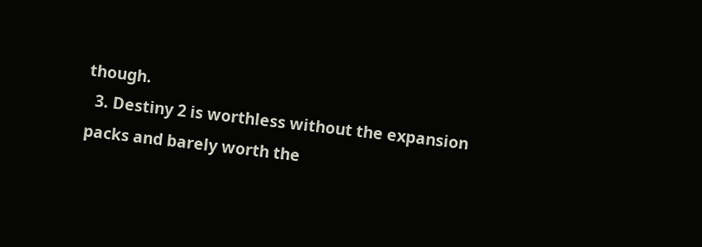though.
  3. Destiny 2 is worthless without the expansion packs and barely worth the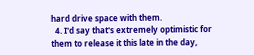hard drive space with them.
  4. I'd say that's extremely optimistic for them to release it this late in the day,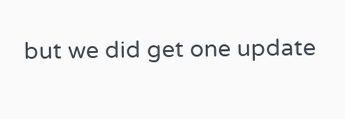but we did get one update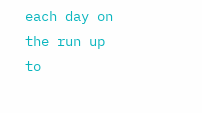each day on the run up to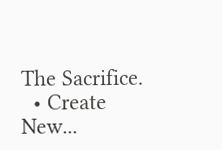The Sacrifice.
  • Create New...